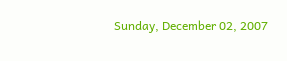Sunday, December 02, 2007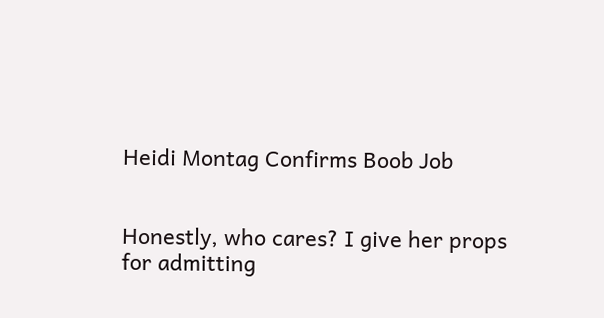Heidi Montag Confirms Boob Job


Honestly, who cares? I give her props for admitting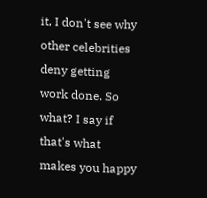it, I don't see why other celebrities deny getting work done. So what? I say if that's what makes you happy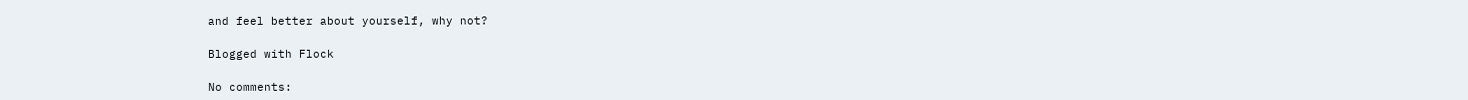and feel better about yourself, why not?

Blogged with Flock

No comments: